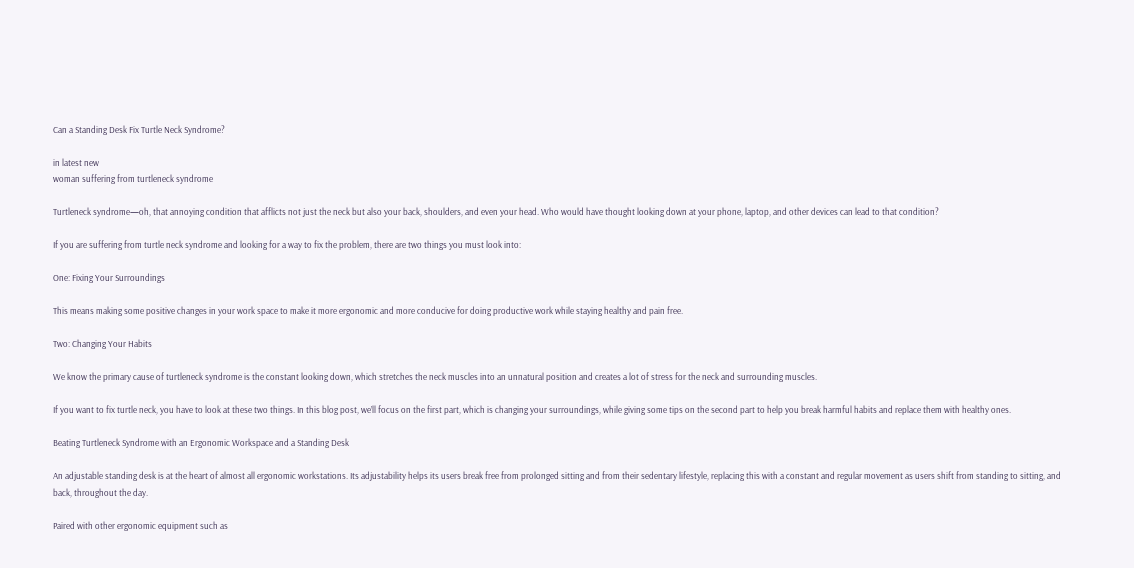Can a Standing Desk Fix Turtle Neck Syndrome?

in latest new
woman suffering from turtleneck syndrome

Turtleneck syndrome—oh, that annoying condition that afflicts not just the neck but also your back, shoulders, and even your head. Who would have thought looking down at your phone, laptop, and other devices can lead to that condition?

If you are suffering from turtle neck syndrome and looking for a way to fix the problem, there are two things you must look into:

One: Fixing Your Surroundings

This means making some positive changes in your work space to make it more ergonomic and more conducive for doing productive work while staying healthy and pain free.

Two: Changing Your Habits

We know the primary cause of turtleneck syndrome is the constant looking down, which stretches the neck muscles into an unnatural position and creates a lot of stress for the neck and surrounding muscles.

If you want to fix turtle neck, you have to look at these two things. In this blog post, we’ll focus on the first part, which is changing your surroundings, while giving some tips on the second part to help you break harmful habits and replace them with healthy ones.

Beating Turtleneck Syndrome with an Ergonomic Workspace and a Standing Desk

An adjustable standing desk is at the heart of almost all ergonomic workstations. Its adjustability helps its users break free from prolonged sitting and from their sedentary lifestyle, replacing this with a constant and regular movement as users shift from standing to sitting, and back, throughout the day.

Paired with other ergonomic equipment such as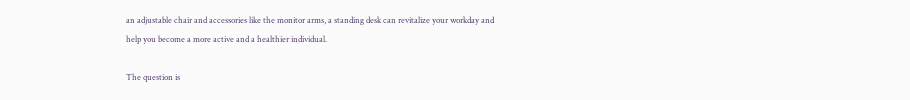an adjustable chair and accessories like the monitor arms, a standing desk can revitalize your workday and help you become a more active and a healthier individual.

The question is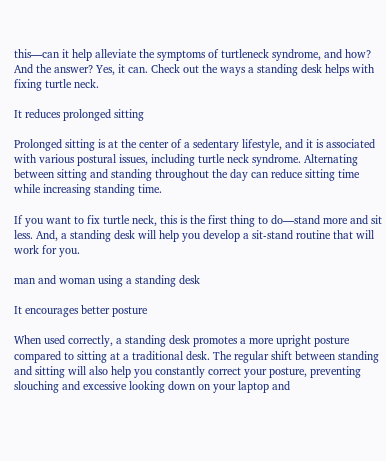this—can it help alleviate the symptoms of turtleneck syndrome, and how? And the answer? Yes, it can. Check out the ways a standing desk helps with fixing turtle neck.

It reduces prolonged sitting

Prolonged sitting is at the center of a sedentary lifestyle, and it is associated with various postural issues, including turtle neck syndrome. Alternating between sitting and standing throughout the day can reduce sitting time while increasing standing time.

If you want to fix turtle neck, this is the first thing to do—stand more and sit less. And, a standing desk will help you develop a sit-stand routine that will work for you.

man and woman using a standing desk

It encourages better posture

When used correctly, a standing desk promotes a more upright posture compared to sitting at a traditional desk. The regular shift between standing and sitting will also help you constantly correct your posture, preventing slouching and excessive looking down on your laptop and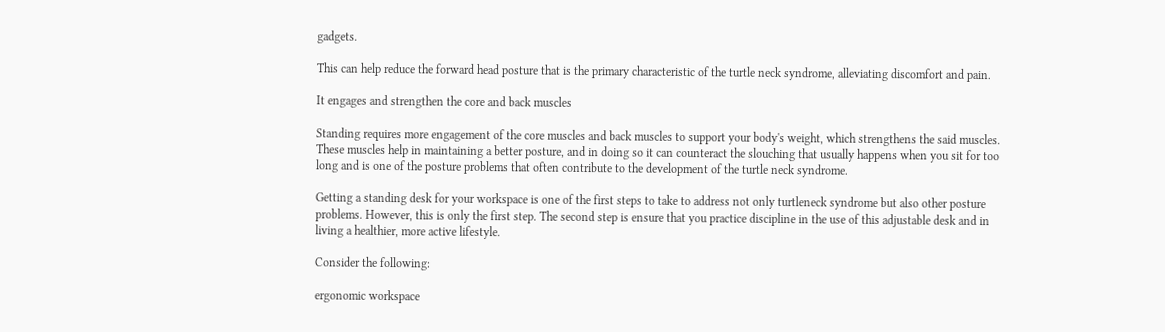gadgets.

This can help reduce the forward head posture that is the primary characteristic of the turtle neck syndrome, alleviating discomfort and pain.

It engages and strengthen the core and back muscles

Standing requires more engagement of the core muscles and back muscles to support your body's weight, which strengthens the said muscles. These muscles help in maintaining a better posture, and in doing so it can counteract the slouching that usually happens when you sit for too long and is one of the posture problems that often contribute to the development of the turtle neck syndrome.

Getting a standing desk for your workspace is one of the first steps to take to address not only turtleneck syndrome but also other posture problems. However, this is only the first step. The second step is ensure that you practice discipline in the use of this adjustable desk and in living a healthier, more active lifestyle.

Consider the following:

ergonomic workspace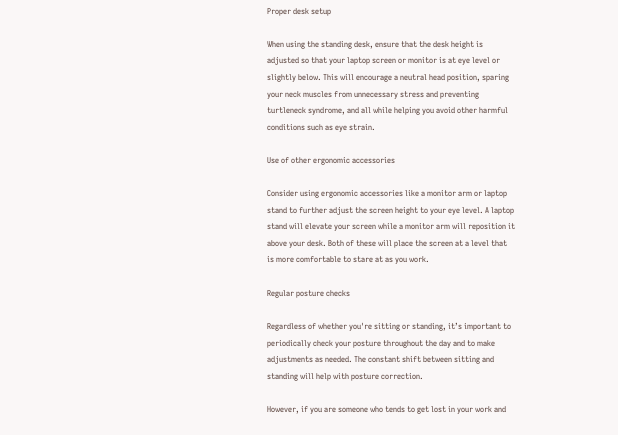Proper desk setup

When using the standing desk, ensure that the desk height is adjusted so that your laptop screen or monitor is at eye level or slightly below. This will encourage a neutral head position, sparing your neck muscles from unnecessary stress and preventing turtleneck syndrome, and all while helping you avoid other harmful conditions such as eye strain.

Use of other ergonomic accessories

Consider using ergonomic accessories like a monitor arm or laptop stand to further adjust the screen height to your eye level. A laptop stand will elevate your screen while a monitor arm will reposition it above your desk. Both of these will place the screen at a level that is more comfortable to stare at as you work.

Regular posture checks

Regardless of whether you're sitting or standing, it’s important to periodically check your posture throughout the day and to make adjustments as needed. The constant shift between sitting and standing will help with posture correction.

However, if you are someone who tends to get lost in your work and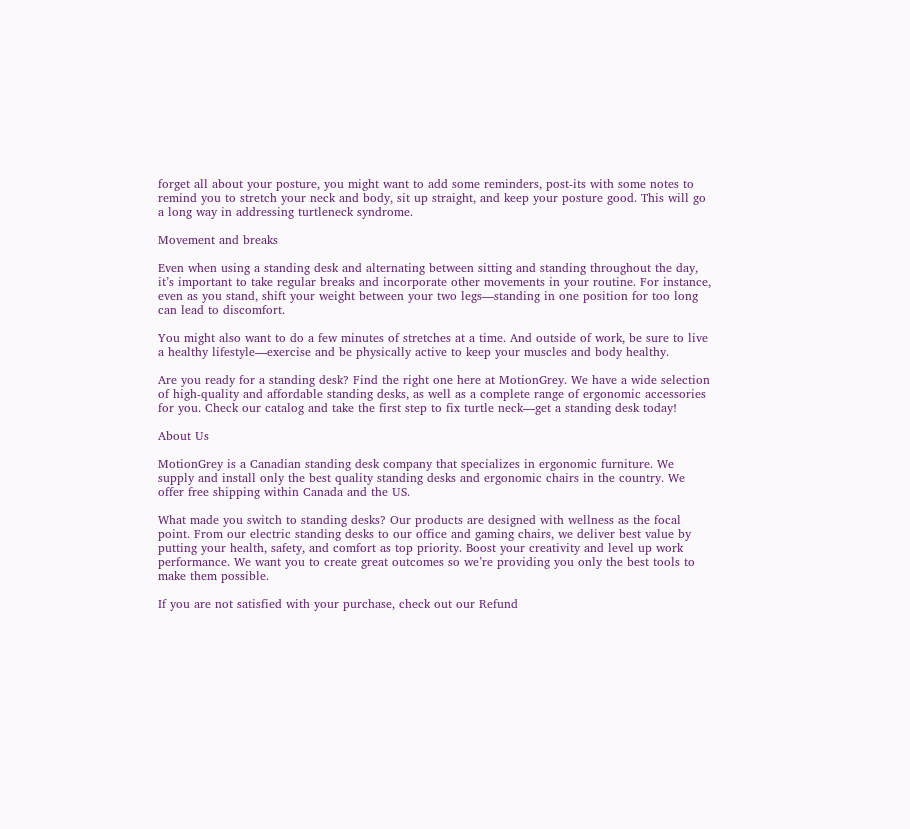forget all about your posture, you might want to add some reminders, post-its with some notes to remind you to stretch your neck and body, sit up straight, and keep your posture good. This will go a long way in addressing turtleneck syndrome.

Movement and breaks

Even when using a standing desk and alternating between sitting and standing throughout the day, it’s important to take regular breaks and incorporate other movements in your routine. For instance, even as you stand, shift your weight between your two legs—standing in one position for too long can lead to discomfort.

You might also want to do a few minutes of stretches at a time. And outside of work, be sure to live a healthy lifestyle—exercise and be physically active to keep your muscles and body healthy.

Are you ready for a standing desk? Find the right one here at MotionGrey. We have a wide selection of high-quality and affordable standing desks, as well as a complete range of ergonomic accessories for you. Check our catalog and take the first step to fix turtle neck—get a standing desk today!

About Us

MotionGrey is a Canadian standing desk company that specializes in ergonomic furniture. We supply and install only the best quality standing desks and ergonomic chairs in the country. We offer free shipping within Canada and the US.

What made you switch to standing desks? Our products are designed with wellness as the focal point. From our electric standing desks to our office and gaming chairs, we deliver best value by putting your health, safety, and comfort as top priority. Boost your creativity and level up work performance. We want you to create great outcomes so we’re providing you only the best tools to make them possible.

If you are not satisfied with your purchase, check out our Refund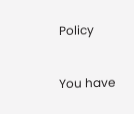Policy

You have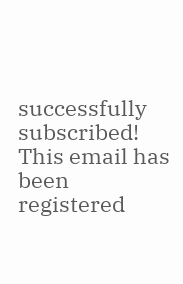successfully subscribed!
This email has been registered